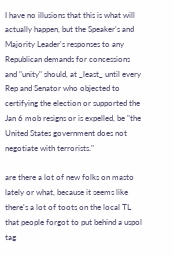I have no illusions that this is what will actually happen, but the Speaker's and Majority Leader's responses to any Republican demands for concessions and "unity" should, at _least_ until every Rep and Senator who objected to certifying the election or supported the Jan 6 mob resigns or is expelled, be "the United States government does not negotiate with terrorists."

are there a lot of new folks on masto lately or what, because it seems like there's a lot of toots on the local TL that people forgot to put behind a uspol tag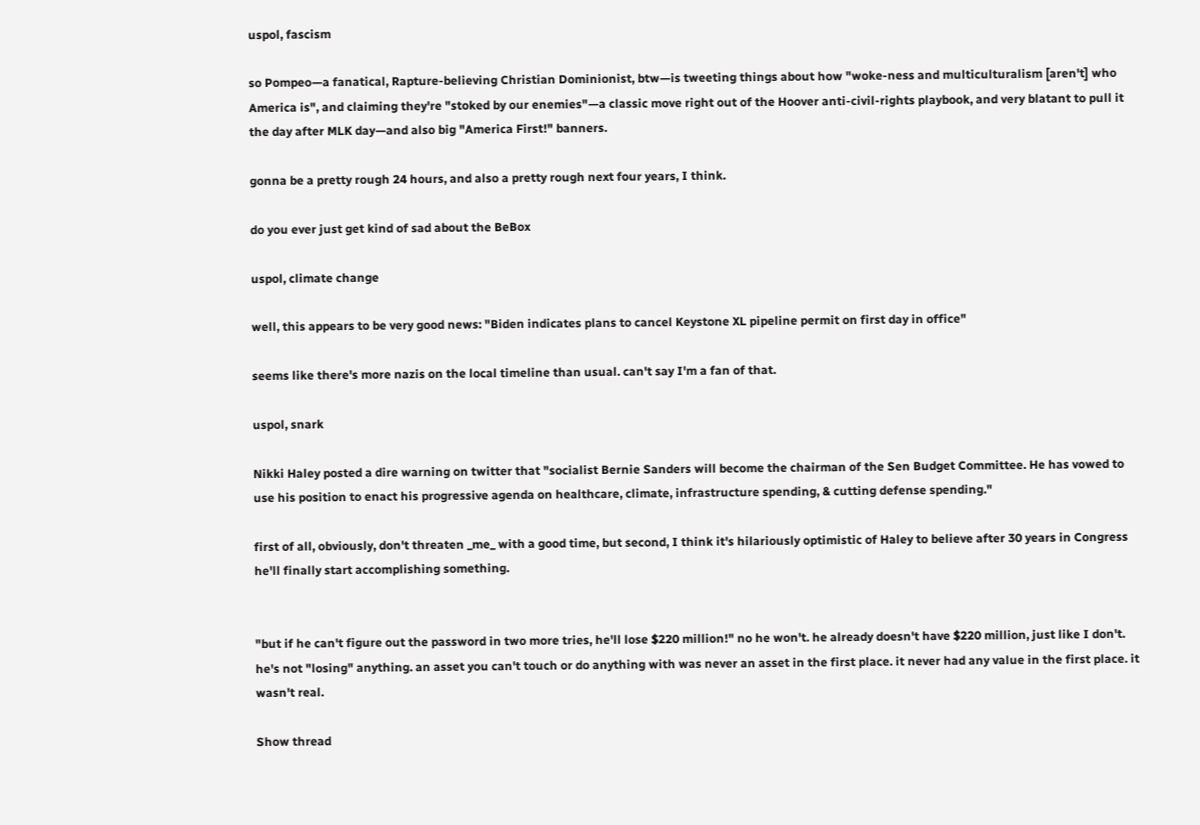uspol, fascism

so Pompeo—a fanatical, Rapture-believing Christian Dominionist, btw—is tweeting things about how "woke-ness and multiculturalism [aren't] who America is", and claiming they're "stoked by our enemies"—a classic move right out of the Hoover anti-civil-rights playbook, and very blatant to pull it the day after MLK day—and also big "America First!" banners.

gonna be a pretty rough 24 hours, and also a pretty rough next four years, I think.

do you ever just get kind of sad about the BeBox

uspol, climate change

well, this appears to be very good news: "Biden indicates plans to cancel Keystone XL pipeline permit on first day in office"

seems like there's more nazis on the local timeline than usual. can't say I'm a fan of that.

uspol, snark

Nikki Haley posted a dire warning on twitter that "socialist Bernie Sanders will become the chairman of the Sen Budget Committee. He has vowed to use his position to enact his progressive agenda on healthcare, climate, infrastructure spending, & cutting defense spending."

first of all, obviously, don't threaten _me_ with a good time, but second, I think it's hilariously optimistic of Haley to believe after 30 years in Congress he'll finally start accomplishing something.


"but if he can't figure out the password in two more tries, he'll lose $220 million!" no he won't. he already doesn't have $220 million, just like I don't. he's not "losing" anything. an asset you can't touch or do anything with was never an asset in the first place. it never had any value in the first place. it wasn't real.

Show thread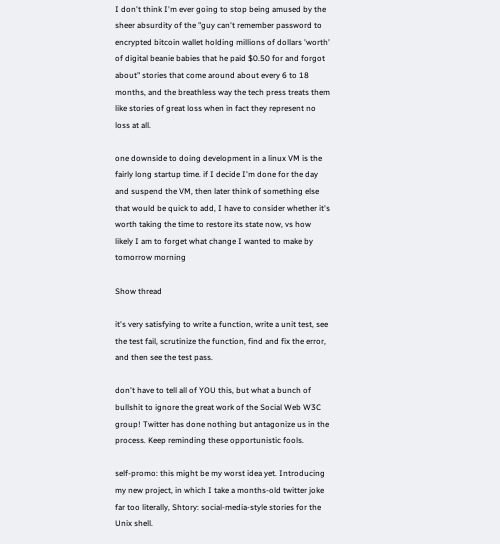I don't think I'm ever going to stop being amused by the sheer absurdity of the "guy can't remember password to encrypted bitcoin wallet holding millions of dollars 'worth' of digital beanie babies that he paid $0.50 for and forgot about" stories that come around about every 6 to 18 months, and the breathless way the tech press treats them like stories of great loss when in fact they represent no loss at all.

one downside to doing development in a linux VM is the fairly long startup time. if I decide I'm done for the day and suspend the VM, then later think of something else that would be quick to add, I have to consider whether it's worth taking the time to restore its state now, vs how likely I am to forget what change I wanted to make by tomorrow morning

Show thread

it's very satisfying to write a function, write a unit test, see the test fail, scrutinize the function, find and fix the error, and then see the test pass.

don't have to tell all of YOU this, but what a bunch of bullshit to ignore the great work of the Social Web W3C group! Twitter has done nothing but antagonize us in the process. Keep reminding these opportunistic fools.

self-promo: this might be my worst idea yet. Introducing my new project, in which I take a months-old twitter joke far too literally, Shtory: social-media-style stories for the Unix shell.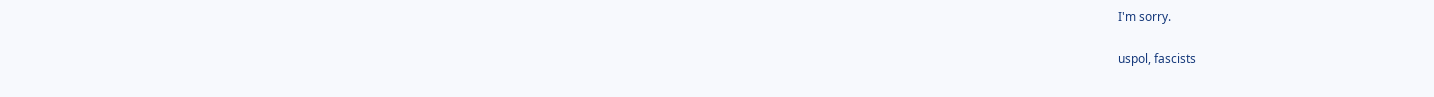I'm sorry.

uspol, fascists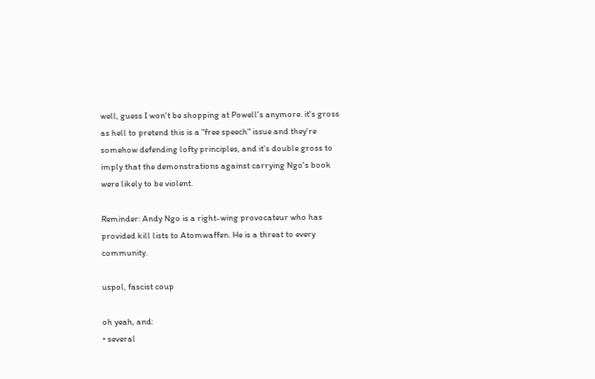well, guess I won't be shopping at Powell's anymore. it's gross as hell to pretend this is a "free speech" issue and they're somehow defending lofty principles, and it's double gross to imply that the demonstrations against carrying Ngo's book were likely to be violent.

Reminder: Andy Ngo is a right-wing provocateur who has provided kill lists to Atomwaffen. He is a threat to every community.

uspol, fascist coup

oh yeah, and:
• several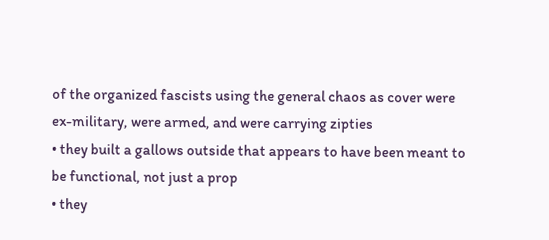of the organized fascists using the general chaos as cover were ex-military, were armed, and were carrying zipties
• they built a gallows outside that appears to have been meant to be functional, not just a prop
• they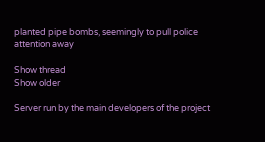planted pipe bombs, seemingly to pull police attention away

Show thread
Show older

Server run by the main developers of the project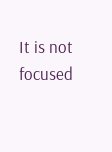It is not focused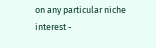on any particular niche interest -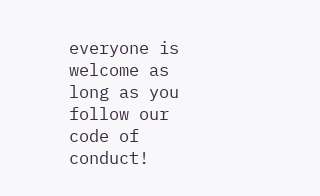everyone is welcome as long as you follow our code of conduct!